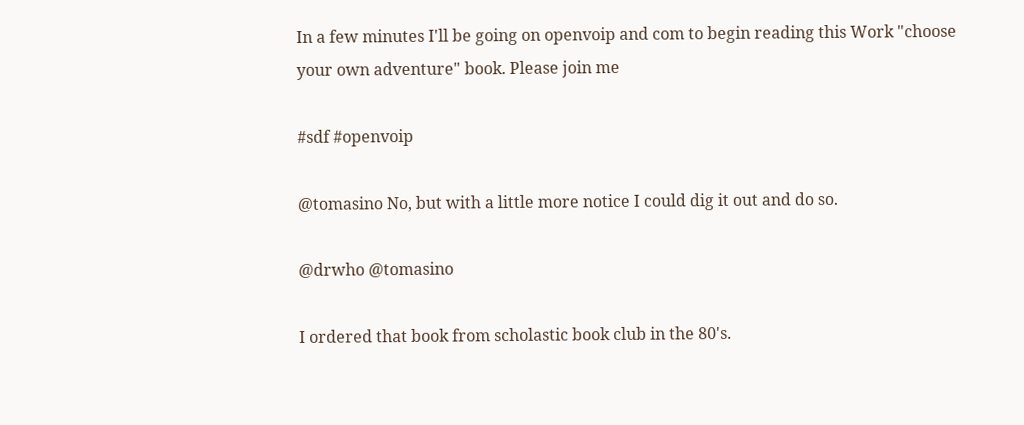In a few minutes I'll be going on openvoip and com to begin reading this Work "choose your own adventure" book. Please join me

#sdf #openvoip

@tomasino No, but with a little more notice I could dig it out and do so.

@drwho @tomasino

I ordered that book from scholastic book club in the 80's.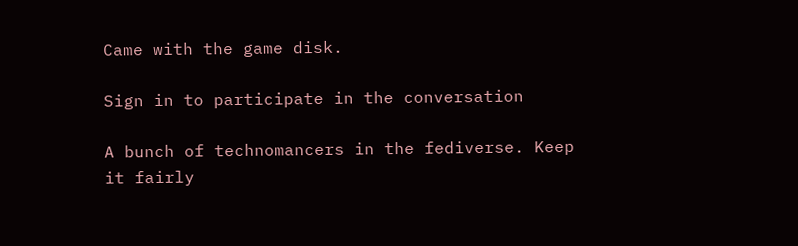Came with the game disk.

Sign in to participate in the conversation

A bunch of technomancers in the fediverse. Keep it fairly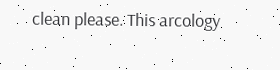clean please. This arcology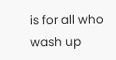is for all who wash up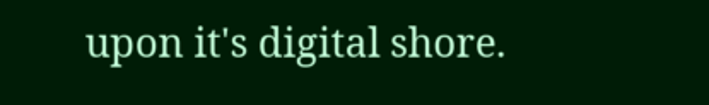upon it's digital shore.